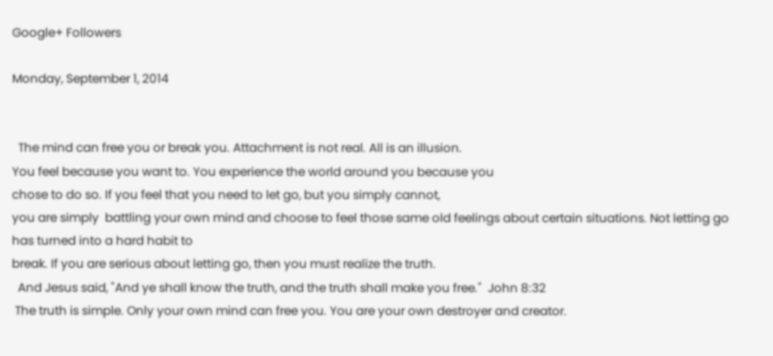Google+ Followers

Monday, September 1, 2014


  The mind can free you or break you. Attachment is not real. All is an illusion.
You feel because you want to. You experience the world around you because you
chose to do so. If you feel that you need to let go, but you simply cannot,
you are simply  battling your own mind and choose to feel those same old feelings about certain situations. Not letting go has turned into a hard habit to
break. If you are serious about letting go, then you must realize the truth.
  And Jesus said, "And ye shall know the truth, and the truth shall make you free."  John 8:32
 The truth is simple. Only your own mind can free you. You are your own destroyer and creator.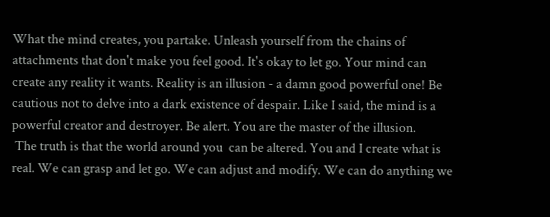What the mind creates, you partake. Unleash yourself from the chains of attachments that don't make you feel good. It's okay to let go. Your mind can create any reality it wants. Reality is an illusion - a damn good powerful one! Be cautious not to delve into a dark existence of despair. Like I said, the mind is a powerful creator and destroyer. Be alert. You are the master of the illusion.
 The truth is that the world around you  can be altered. You and I create what is real. We can grasp and let go. We can adjust and modify. We can do anything we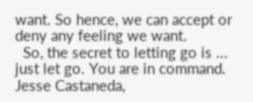want. So hence, we can accept or deny any feeling we want.
  So, the secret to letting go is ... just let go. You are in command.
Jesse Castaneda,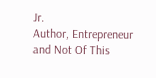Jr.
Author, Entrepreneur and Not Of This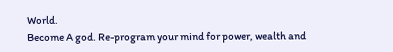World.
Become A god. Re-program your mind for power, wealth and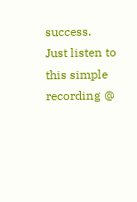success.
Just listen to this simple recording @